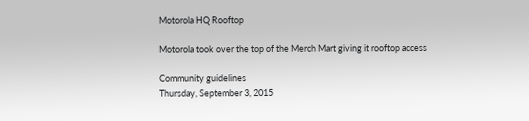Motorola HQ Rooftop

Motorola took over the top of the Merch Mart giving it rooftop access

Community guidelines
Thursday, September 3, 2015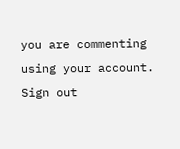you are commenting using your account. Sign out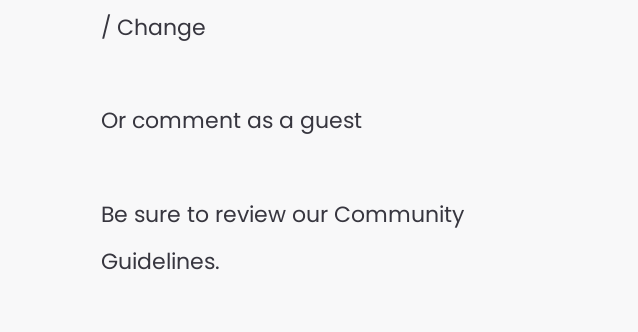/ Change

Or comment as a guest

Be sure to review our Community Guidelines.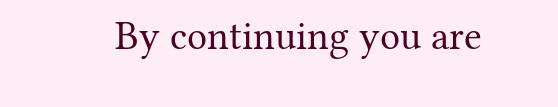By continuing you are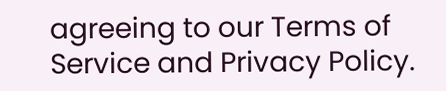agreeing to our Terms of Service and Privacy Policy.